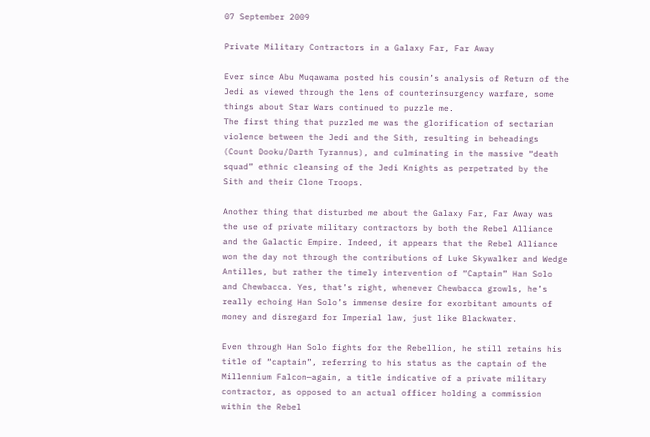07 September 2009

Private Military Contractors in a Galaxy Far, Far Away

Ever since Abu Muqawama posted his cousin’s analysis of Return of the Jedi as viewed through the lens of counterinsurgency warfare, some things about Star Wars continued to puzzle me.
The first thing that puzzled me was the glorification of sectarian violence between the Jedi and the Sith, resulting in beheadings (Count Dooku/Darth Tyrannus), and culminating in the massive “death squad” ethnic cleansing of the Jedi Knights as perpetrated by the Sith and their Clone Troops.

Another thing that disturbed me about the Galaxy Far, Far Away was the use of private military contractors by both the Rebel Alliance and the Galactic Empire. Indeed, it appears that the Rebel Alliance won the day not through the contributions of Luke Skywalker and Wedge Antilles, but rather the timely intervention of “Captain” Han Solo and Chewbacca. Yes, that’s right, whenever Chewbacca growls, he’s really echoing Han Solo’s immense desire for exorbitant amounts of money and disregard for Imperial law, just like Blackwater.

Even through Han Solo fights for the Rebellion, he still retains his title of “captain”, referring to his status as the captain of the Millennium Falcon—again, a title indicative of a private military contractor, as opposed to an actual officer holding a commission within the Rebel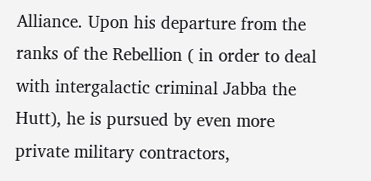Alliance. Upon his departure from the ranks of the Rebellion ( in order to deal with intergalactic criminal Jabba the Hutt), he is pursued by even more private military contractors,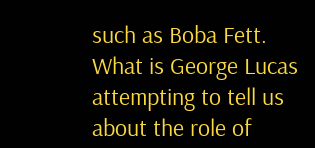such as Boba Fett. What is George Lucas attempting to tell us about the role of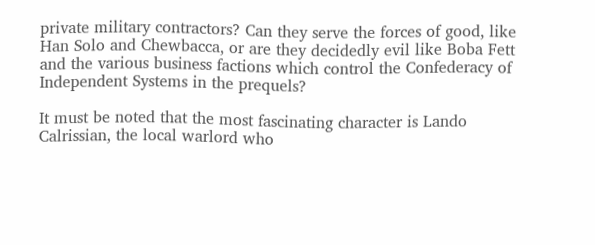private military contractors? Can they serve the forces of good, like Han Solo and Chewbacca, or are they decidedly evil like Boba Fett and the various business factions which control the Confederacy of Independent Systems in the prequels?

It must be noted that the most fascinating character is Lando Calrissian, the local warlord who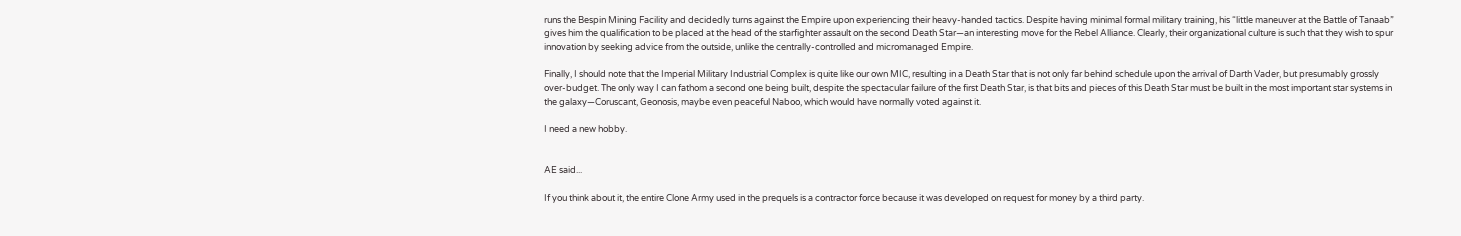runs the Bespin Mining Facility and decidedly turns against the Empire upon experiencing their heavy-handed tactics. Despite having minimal formal military training, his “little maneuver at the Battle of Tanaab” gives him the qualification to be placed at the head of the starfighter assault on the second Death Star—an interesting move for the Rebel Alliance. Clearly, their organizational culture is such that they wish to spur innovation by seeking advice from the outside, unlike the centrally-controlled and micromanaged Empire.

Finally, I should note that the Imperial Military Industrial Complex is quite like our own MIC, resulting in a Death Star that is not only far behind schedule upon the arrival of Darth Vader, but presumably grossly over-budget. The only way I can fathom a second one being built, despite the spectacular failure of the first Death Star, is that bits and pieces of this Death Star must be built in the most important star systems in the galaxy—Coruscant, Geonosis, maybe even peaceful Naboo, which would have normally voted against it.

I need a new hobby.


AE said...

If you think about it, the entire Clone Army used in the prequels is a contractor force because it was developed on request for money by a third party.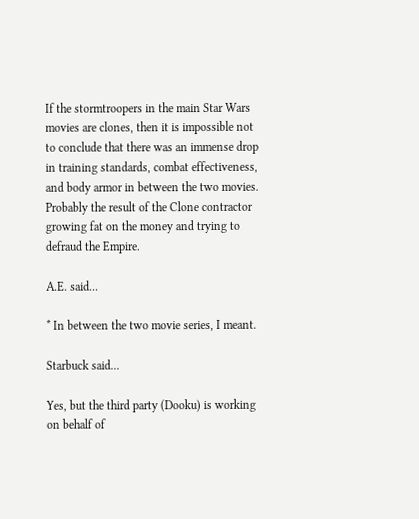If the stormtroopers in the main Star Wars movies are clones, then it is impossible not to conclude that there was an immense drop in training standards, combat effectiveness, and body armor in between the two movies. Probably the result of the Clone contractor growing fat on the money and trying to defraud the Empire.

A.E. said...

* In between the two movie series, I meant.

Starbuck said...

Yes, but the third party (Dooku) is working on behalf of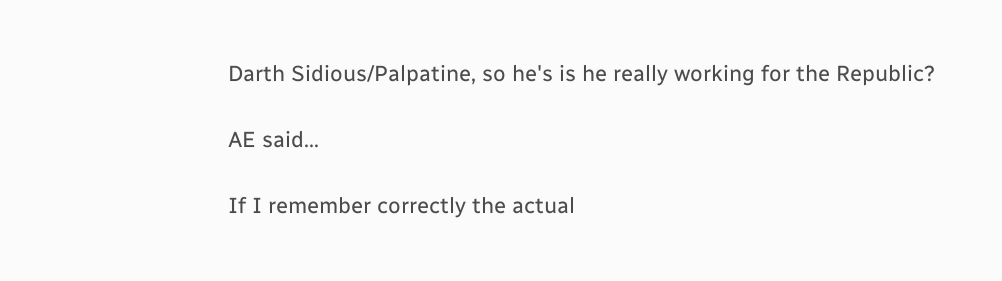Darth Sidious/Palpatine, so he's is he really working for the Republic?

AE said...

If I remember correctly the actual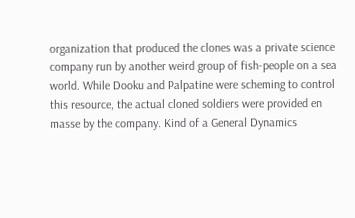organization that produced the clones was a private science company run by another weird group of fish-people on a sea world. While Dooku and Palpatine were scheming to control this resource, the actual cloned soldiers were provided en masse by the company. Kind of a General Dynamics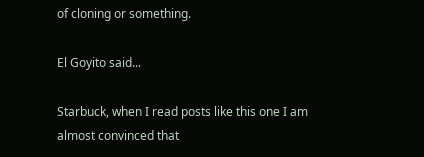of cloning or something.

El Goyito said...

Starbuck, when I read posts like this one I am almost convinced that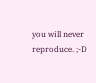you will never reproduce. ;-D